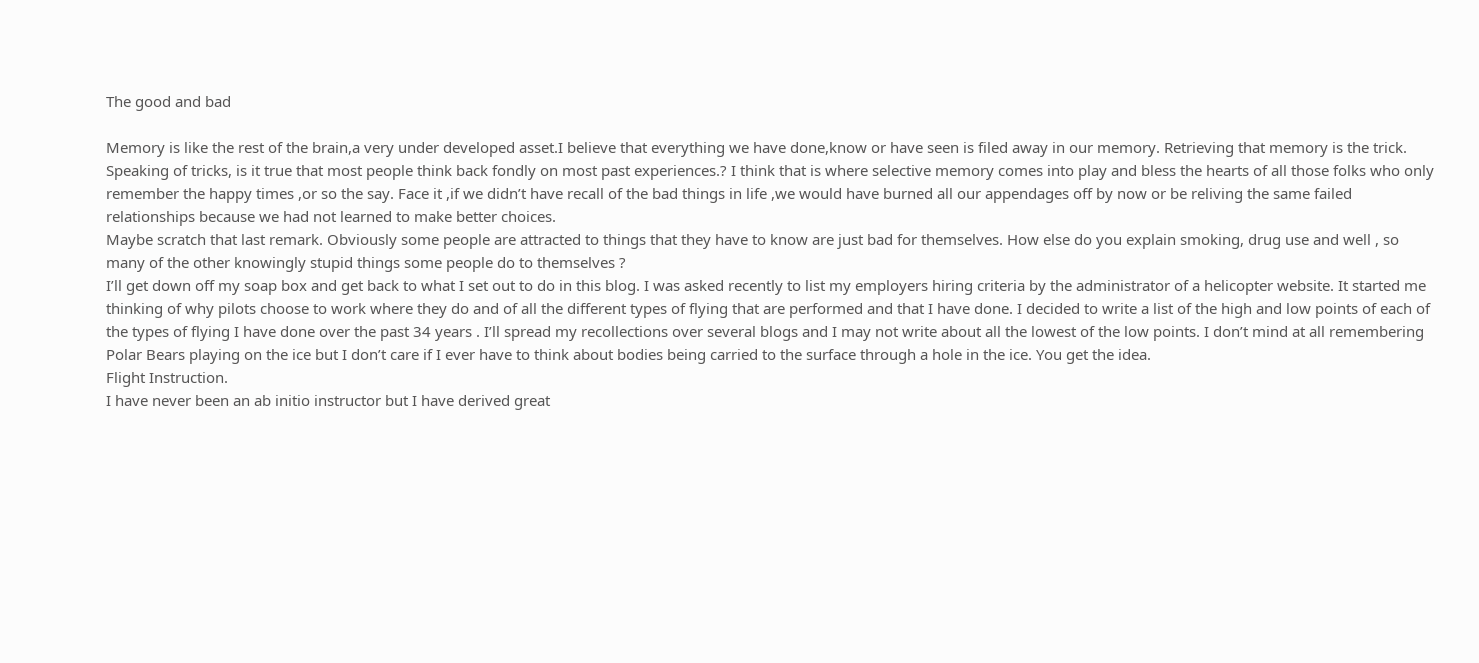The good and bad

Memory is like the rest of the brain,a very under developed asset.I believe that everything we have done,know or have seen is filed away in our memory. Retrieving that memory is the trick. Speaking of tricks, is it true that most people think back fondly on most past experiences.? I think that is where selective memory comes into play and bless the hearts of all those folks who only remember the happy times ,or so the say. Face it ,if we didn’t have recall of the bad things in life ,we would have burned all our appendages off by now or be reliving the same failed relationships because we had not learned to make better choices.
Maybe scratch that last remark. Obviously some people are attracted to things that they have to know are just bad for themselves. How else do you explain smoking, drug use and well , so many of the other knowingly stupid things some people do to themselves ?
I’ll get down off my soap box and get back to what I set out to do in this blog. I was asked recently to list my employers hiring criteria by the administrator of a helicopter website. It started me thinking of why pilots choose to work where they do and of all the different types of flying that are performed and that I have done. I decided to write a list of the high and low points of each of the types of flying I have done over the past 34 years . I’ll spread my recollections over several blogs and I may not write about all the lowest of the low points. I don’t mind at all remembering Polar Bears playing on the ice but I don’t care if I ever have to think about bodies being carried to the surface through a hole in the ice. You get the idea.
Flight Instruction.
I have never been an ab initio instructor but I have derived great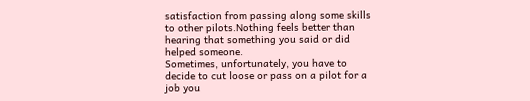satisfaction from passing along some skills to other pilots.Nothing feels better than hearing that something you said or did helped someone.
Sometimes, unfortunately, you have to decide to cut loose or pass on a pilot for a job you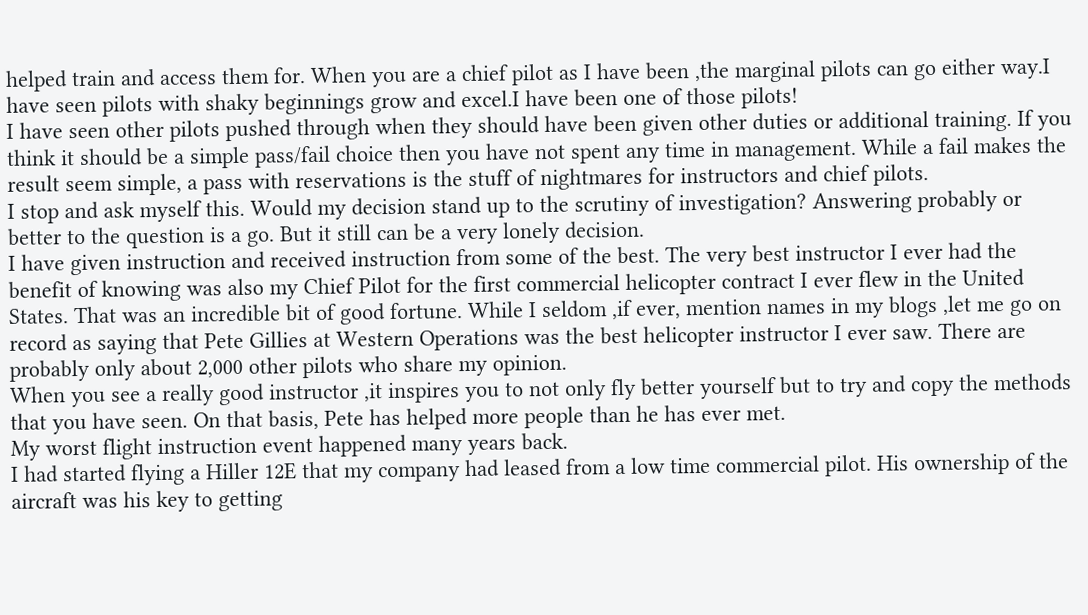helped train and access them for. When you are a chief pilot as I have been ,the marginal pilots can go either way.I have seen pilots with shaky beginnings grow and excel.I have been one of those pilots!
I have seen other pilots pushed through when they should have been given other duties or additional training. If you think it should be a simple pass/fail choice then you have not spent any time in management. While a fail makes the result seem simple, a pass with reservations is the stuff of nightmares for instructors and chief pilots.
I stop and ask myself this. Would my decision stand up to the scrutiny of investigation? Answering probably or better to the question is a go. But it still can be a very lonely decision.
I have given instruction and received instruction from some of the best. The very best instructor I ever had the benefit of knowing was also my Chief Pilot for the first commercial helicopter contract I ever flew in the United States. That was an incredible bit of good fortune. While I seldom ,if ever, mention names in my blogs ,let me go on record as saying that Pete Gillies at Western Operations was the best helicopter instructor I ever saw. There are probably only about 2,000 other pilots who share my opinion.
When you see a really good instructor ,it inspires you to not only fly better yourself but to try and copy the methods that you have seen. On that basis, Pete has helped more people than he has ever met.
My worst flight instruction event happened many years back.
I had started flying a Hiller 12E that my company had leased from a low time commercial pilot. His ownership of the aircraft was his key to getting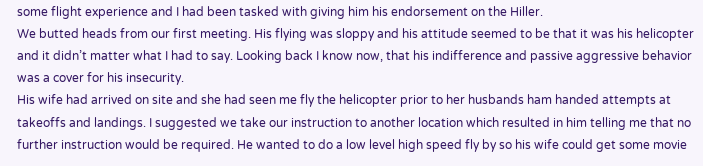some flight experience and I had been tasked with giving him his endorsement on the Hiller.
We butted heads from our first meeting. His flying was sloppy and his attitude seemed to be that it was his helicopter and it didn’t matter what I had to say. Looking back I know now, that his indifference and passive aggressive behavior was a cover for his insecurity.
His wife had arrived on site and she had seen me fly the helicopter prior to her husbands ham handed attempts at takeoffs and landings. I suggested we take our instruction to another location which resulted in him telling me that no further instruction would be required. He wanted to do a low level high speed fly by so his wife could get some movie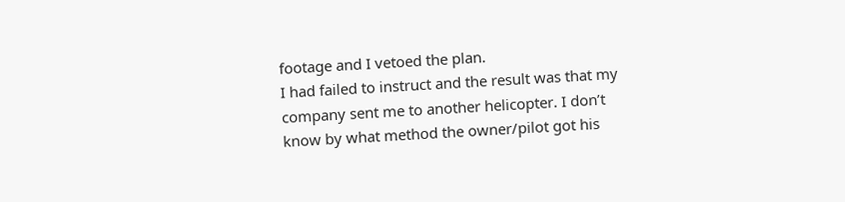footage and I vetoed the plan.
I had failed to instruct and the result was that my company sent me to another helicopter. I don’t know by what method the owner/pilot got his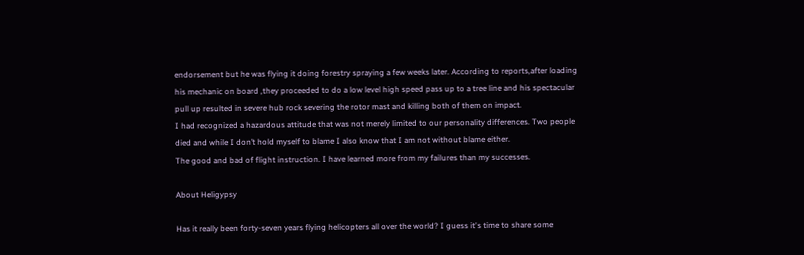endorsement but he was flying it doing forestry spraying a few weeks later. According to reports,after loading his mechanic on board ,they proceeded to do a low level high speed pass up to a tree line and his spectacular pull up resulted in severe hub rock severing the rotor mast and killing both of them on impact.
I had recognized a hazardous attitude that was not merely limited to our personality differences. Two people died and while I don’t hold myself to blame I also know that I am not without blame either.
The good and bad of flight instruction. I have learned more from my failures than my successes.

About Heligypsy

Has it really been forty-seven years flying helicopters all over the world? I guess it's time to share some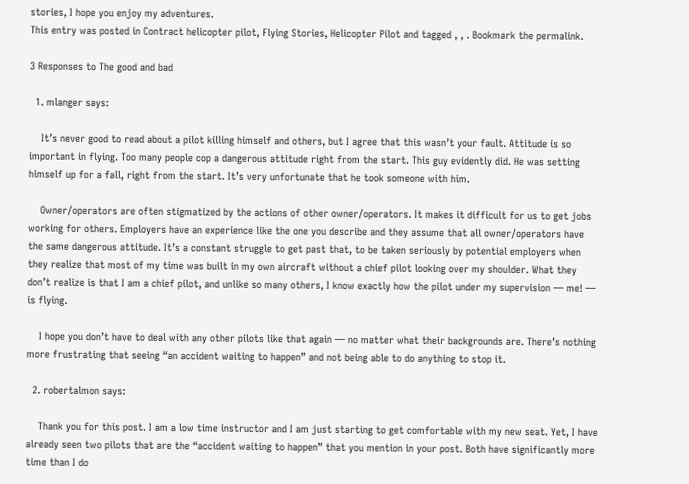stories, I hope you enjoy my adventures.
This entry was posted in Contract helicopter pilot, Flying Stories, Helicopter Pilot and tagged , , . Bookmark the permalink.

3 Responses to The good and bad

  1. mlanger says:

    It’s never good to read about a pilot killing himself and others, but I agree that this wasn’t your fault. Attitude is so important in flying. Too many people cop a dangerous attitude right from the start. This guy evidently did. He was setting himself up for a fall, right from the start. It’s very unfortunate that he took someone with him.

    Owner/operators are often stigmatized by the actions of other owner/operators. It makes it difficult for us to get jobs working for others. Employers have an experience like the one you describe and they assume that all owner/operators have the same dangerous attitude. It’s a constant struggle to get past that, to be taken seriously by potential employers when they realize that most of my time was built in my own aircraft without a chief pilot looking over my shoulder. What they don’t realize is that I am a chief pilot, and unlike so many others, I know exactly how the pilot under my supervision — me! — is flying.

    I hope you don’t have to deal with any other pilots like that again — no matter what their backgrounds are. There’s nothing more frustrating that seeing “an accident waiting to happen” and not being able to do anything to stop it.

  2. robertalmon says:

    Thank you for this post. I am a low time instructor and I am just starting to get comfortable with my new seat. Yet, I have already seen two pilots that are the “accident waiting to happen” that you mention in your post. Both have significantly more time than I do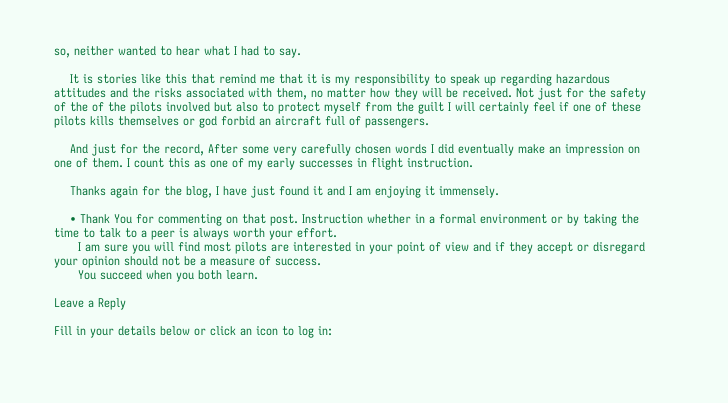so, neither wanted to hear what I had to say.

    It is stories like this that remind me that it is my responsibility to speak up regarding hazardous attitudes and the risks associated with them, no matter how they will be received. Not just for the safety of the of the pilots involved but also to protect myself from the guilt I will certainly feel if one of these pilots kills themselves or god forbid an aircraft full of passengers.

    And just for the record, After some very carefully chosen words I did eventually make an impression on one of them. I count this as one of my early successes in flight instruction.

    Thanks again for the blog, I have just found it and I am enjoying it immensely.

    • Thank You for commenting on that post. Instruction whether in a formal environment or by taking the time to talk to a peer is always worth your effort.
      I am sure you will find most pilots are interested in your point of view and if they accept or disregard your opinion should not be a measure of success.
      You succeed when you both learn.

Leave a Reply

Fill in your details below or click an icon to log in: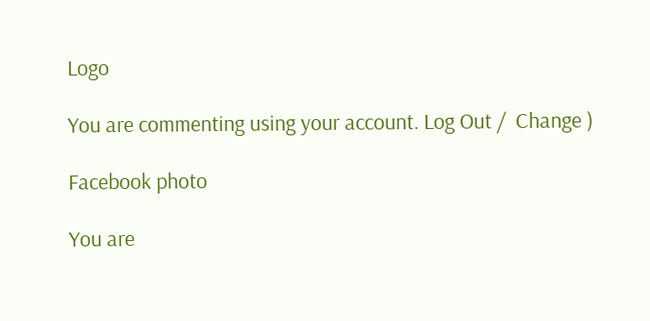Logo

You are commenting using your account. Log Out /  Change )

Facebook photo

You are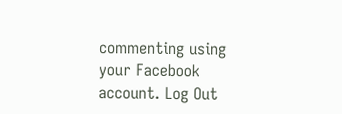commenting using your Facebook account. Log Out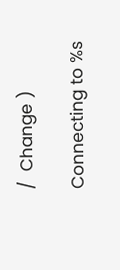/  Change )

Connecting to %s